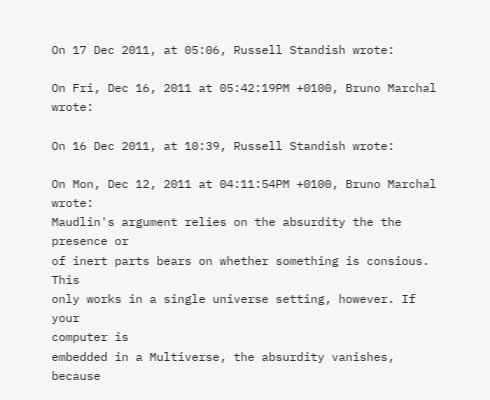On 17 Dec 2011, at 05:06, Russell Standish wrote:

On Fri, Dec 16, 2011 at 05:42:19PM +0100, Bruno Marchal wrote:

On 16 Dec 2011, at 10:39, Russell Standish wrote:

On Mon, Dec 12, 2011 at 04:11:54PM +0100, Bruno Marchal wrote:
Maudlin's argument relies on the absurdity the the presence or
of inert parts bears on whether something is consious. This
only works in a single universe setting, however. If your
computer is
embedded in a Multiverse, the absurdity vanishes, because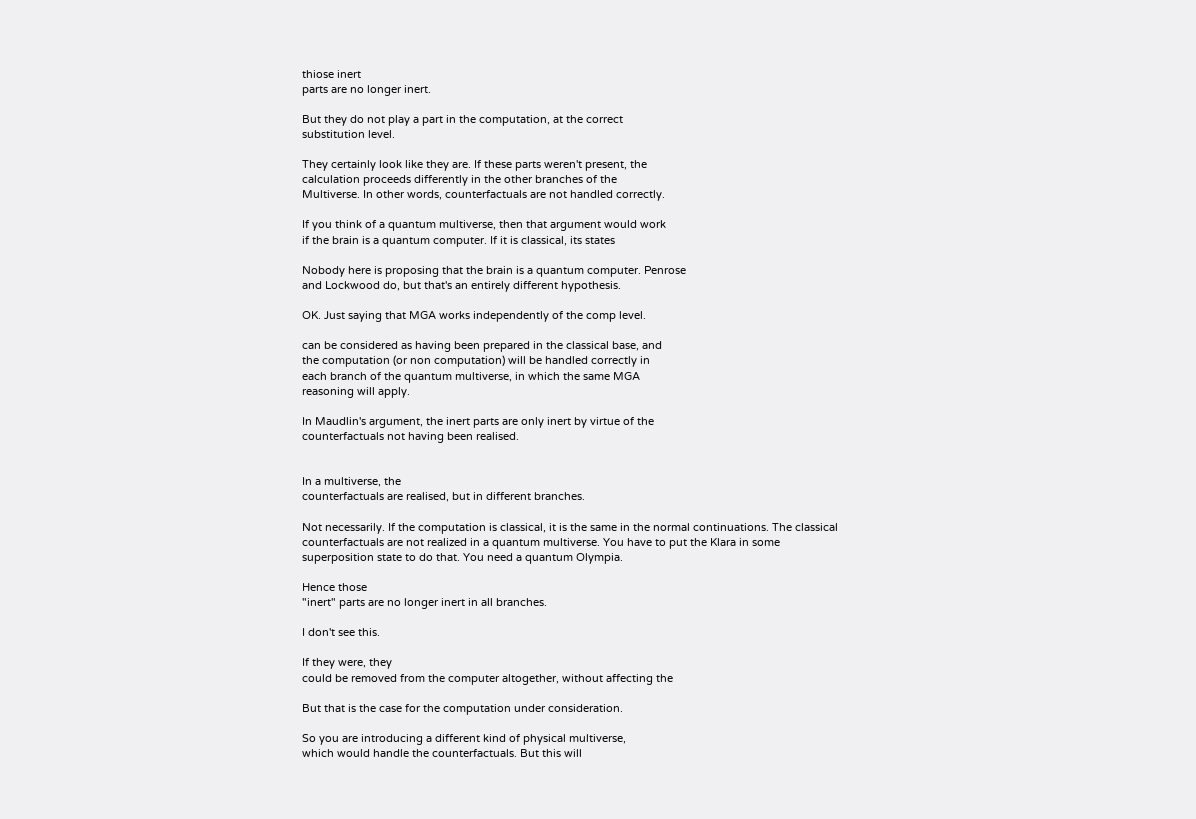thiose inert
parts are no longer inert.

But they do not play a part in the computation, at the correct
substitution level.

They certainly look like they are. If these parts weren't present, the
calculation proceeds differently in the other branches of the
Multiverse. In other words, counterfactuals are not handled correctly.

If you think of a quantum multiverse, then that argument would work
if the brain is a quantum computer. If it is classical, its states

Nobody here is proposing that the brain is a quantum computer. Penrose
and Lockwood do, but that's an entirely different hypothesis.

OK. Just saying that MGA works independently of the comp level.

can be considered as having been prepared in the classical base, and
the computation (or non computation) will be handled correctly in
each branch of the quantum multiverse, in which the same MGA
reasoning will apply.

In Maudlin's argument, the inert parts are only inert by virtue of the
counterfactuals not having been realised.


In a multiverse, the
counterfactuals are realised, but in different branches.

Not necessarily. If the computation is classical, it is the same in the normal continuations. The classical counterfactuals are not realized in a quantum multiverse. You have to put the Klara in some superposition state to do that. You need a quantum Olympia.

Hence those
"inert" parts are no longer inert in all branches.

I don't see this.

If they were, they
could be removed from the computer altogether, without affecting the

But that is the case for the computation under consideration.

So you are introducing a different kind of physical multiverse,
which would handle the counterfactuals. But this will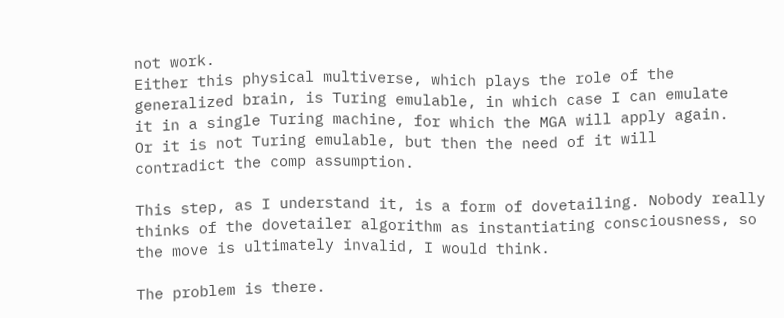not work.
Either this physical multiverse, which plays the role of the
generalized brain, is Turing emulable, in which case I can emulate
it in a single Turing machine, for which the MGA will apply again.
Or it is not Turing emulable, but then the need of it will
contradict the comp assumption.

This step, as I understand it, is a form of dovetailing. Nobody really
thinks of the dovetailer algorithm as instantiating consciousness, so
the move is ultimately invalid, I would think.

The problem is there.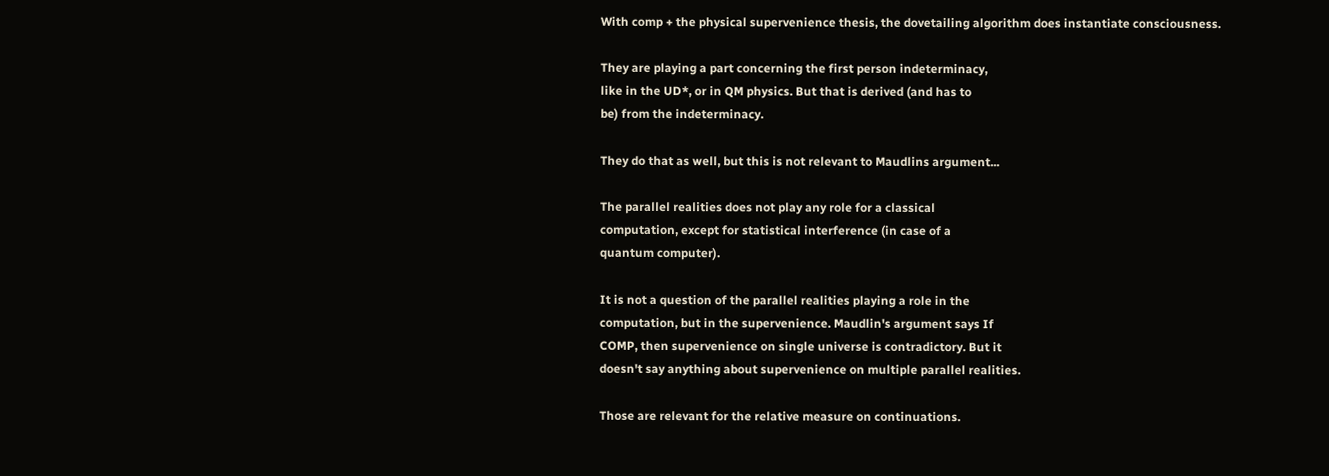With comp + the physical supervenience thesis, the dovetailing algorithm does instantiate consciousness.

They are playing a part concerning the first person indeterminacy,
like in the UD*, or in QM physics. But that is derived (and has to
be) from the indeterminacy.

They do that as well, but this is not relevant to Maudlins argument...

The parallel realities does not play any role for a classical
computation, except for statistical interference (in case of a
quantum computer).

It is not a question of the parallel realities playing a role in the
computation, but in the supervenience. Maudlin's argument says If
COMP, then supervenience on single universe is contradictory. But it
doesn't say anything about supervenience on multiple parallel realities.

Those are relevant for the relative measure on continuations.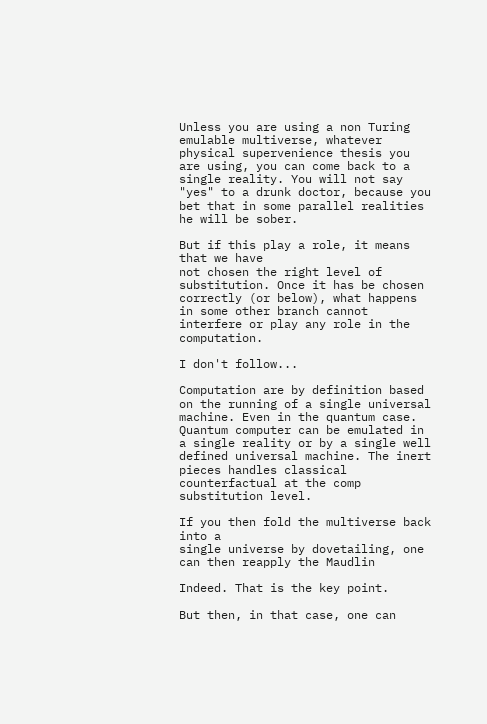Unless you are using a non Turing emulable multiverse, whatever physical supervenience thesis you are using, you can come back to a single reality. You will not say "yes" to a drunk doctor, because you bet that in some parallel realities he will be sober.

But if this play a role, it means that we have
not chosen the right level of substitution. Once it has be chosen
correctly (or below), what happens in some other branch cannot
interfere or play any role in the computation.

I don't follow...

Computation are by definition based on the running of a single universal machine. Even in the quantum case. Quantum computer can be emulated in a single reality or by a single well defined universal machine. The inert pieces handles classical counterfactual at the comp substitution level.

If you then fold the multiverse back into a
single universe by dovetailing, one can then reapply the Maudlin

Indeed. That is the key point.

But then, in that case, one can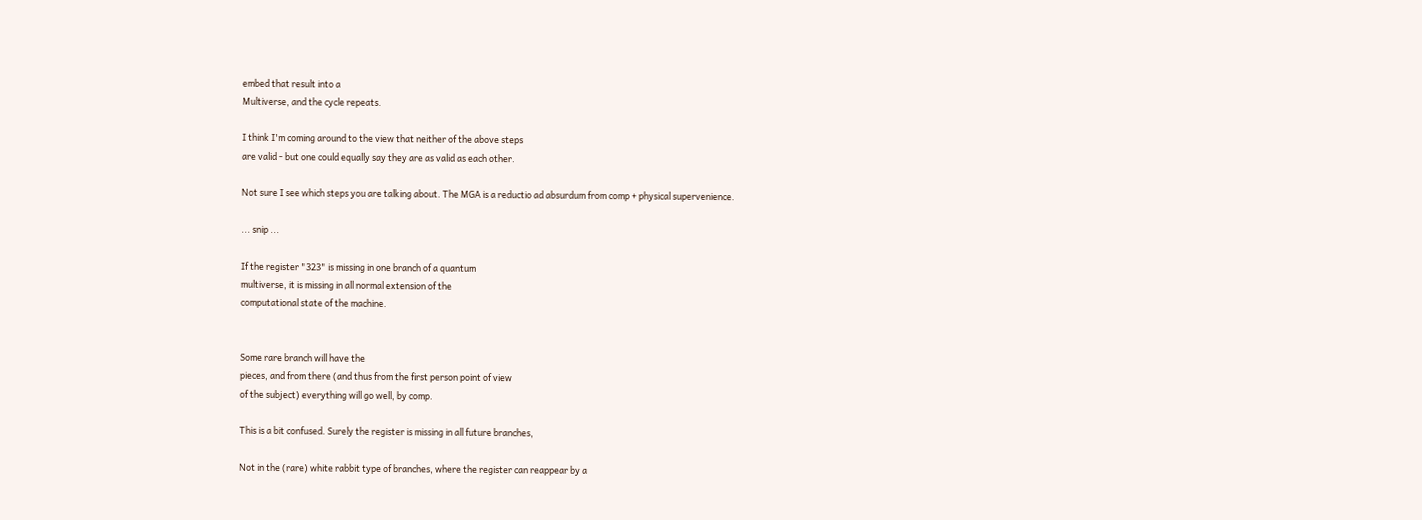embed that result into a
Multiverse, and the cycle repeats.

I think I'm coming around to the view that neither of the above steps
are valid - but one could equally say they are as valid as each other.

Not sure I see which steps you are talking about. The MGA is a reductio ad absurdum from comp + physical supervenience.

... snip ...

If the register "323" is missing in one branch of a quantum
multiverse, it is missing in all normal extension of the
computational state of the machine.


Some rare branch will have the
pieces, and from there (and thus from the first person point of view
of the subject) everything will go well, by comp.

This is a bit confused. Surely the register is missing in all future branches,

Not in the (rare) white rabbit type of branches, where the register can reappear by a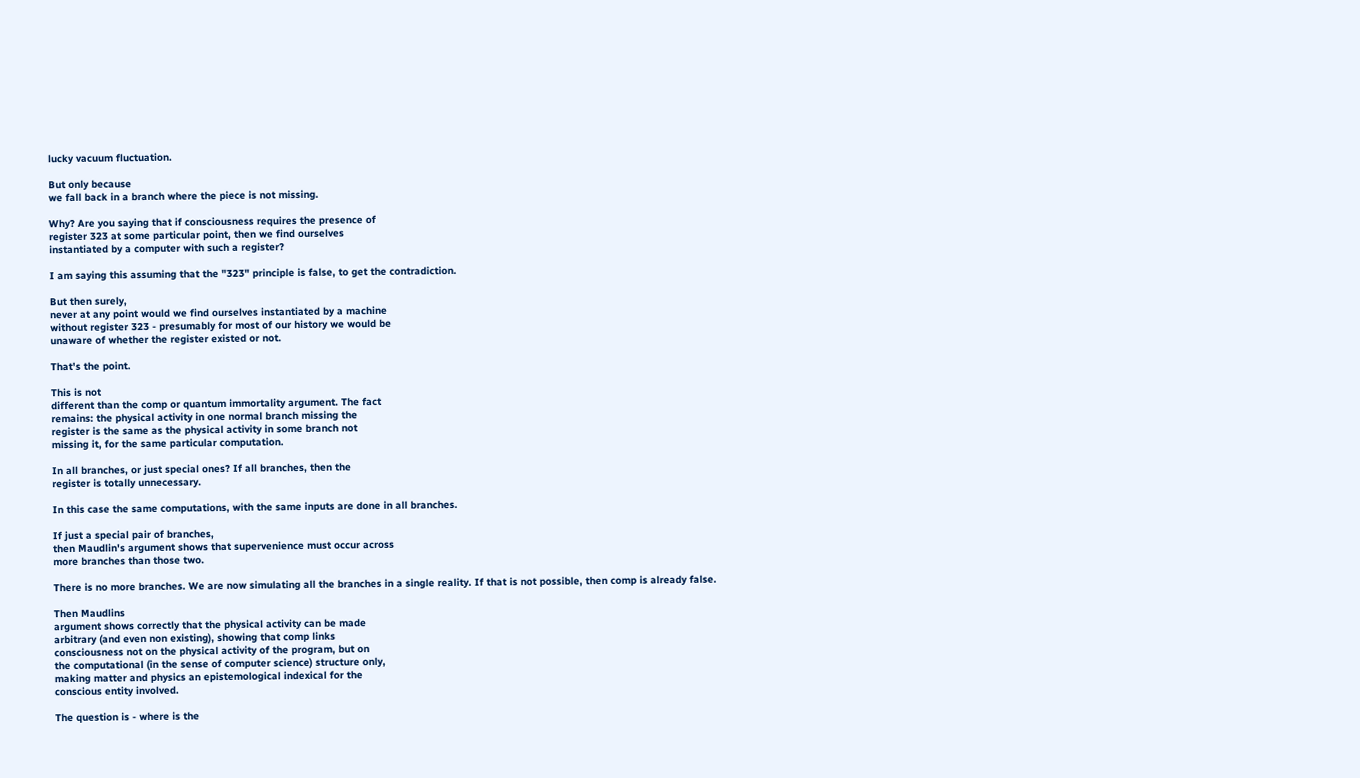lucky vacuum fluctuation.

But only because
we fall back in a branch where the piece is not missing.

Why? Are you saying that if consciousness requires the presence of
register 323 at some particular point, then we find ourselves
instantiated by a computer with such a register?

I am saying this assuming that the "323" principle is false, to get the contradiction.

But then surely,
never at any point would we find ourselves instantiated by a machine
without register 323 - presumably for most of our history we would be
unaware of whether the register existed or not.

That's the point.

This is not
different than the comp or quantum immortality argument. The fact
remains: the physical activity in one normal branch missing the
register is the same as the physical activity in some branch not
missing it, for the same particular computation.

In all branches, or just special ones? If all branches, then the
register is totally unnecessary.

In this case the same computations, with the same inputs are done in all branches.

If just a special pair of branches,
then Maudlin's argument shows that supervenience must occur across
more branches than those two.

There is no more branches. We are now simulating all the branches in a single reality. If that is not possible, then comp is already false.

Then Maudlins
argument shows correctly that the physical activity can be made
arbitrary (and even non existing), showing that comp links
consciousness not on the physical activity of the program, but on
the computational (in the sense of computer science) structure only,
making matter and physics an epistemological indexical for the
conscious entity involved.

The question is - where is the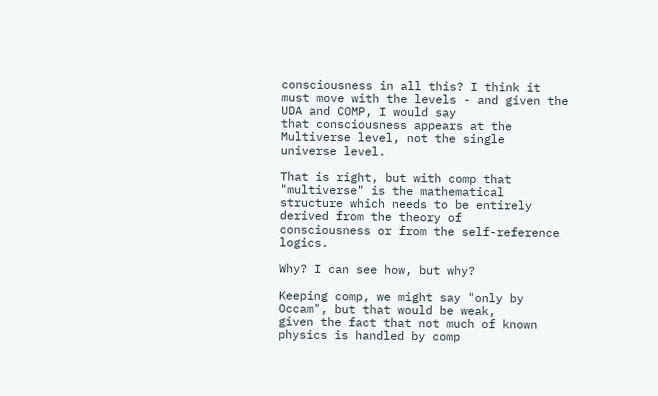consciousness in all this? I think it must move with the levels - and given the UDA and COMP, I would say
that consciousness appears at the Multiverse level, not the single
universe level.

That is right, but with comp that "multiverse" is the mathematical
structure which needs to be entirely derived from the theory of
consciousness or from the self-reference logics.

Why? I can see how, but why?

Keeping comp, we might say "only by Occam", but that would be weak,
given the fact that not much of known physics is handled by comp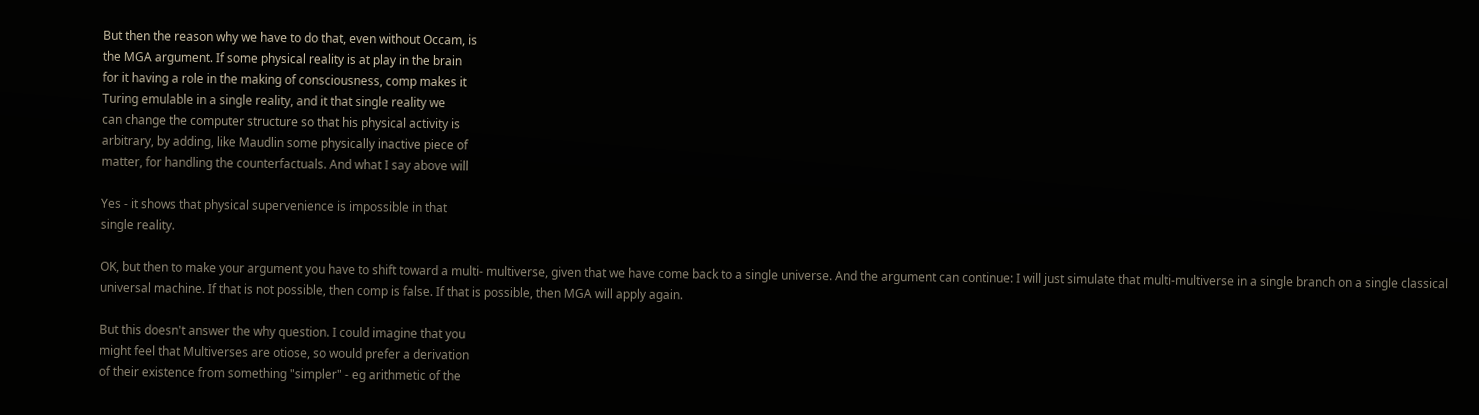But then the reason why we have to do that, even without Occam, is
the MGA argument. If some physical reality is at play in the brain
for it having a role in the making of consciousness, comp makes it
Turing emulable in a single reality, and it that single reality we
can change the computer structure so that his physical activity is
arbitrary, by adding, like Maudlin some physically inactive piece of
matter, for handling the counterfactuals. And what I say above will

Yes - it shows that physical supervenience is impossible in that
single reality.

OK, but then to make your argument you have to shift toward a multi- multiverse, given that we have come back to a single universe. And the argument can continue: I will just simulate that multi-multiverse in a single branch on a single classical universal machine. If that is not possible, then comp is false. If that is possible, then MGA will apply again.

But this doesn't answer the why question. I could imagine that you
might feel that Multiverses are otiose, so would prefer a derivation
of their existence from something "simpler" - eg arithmetic of the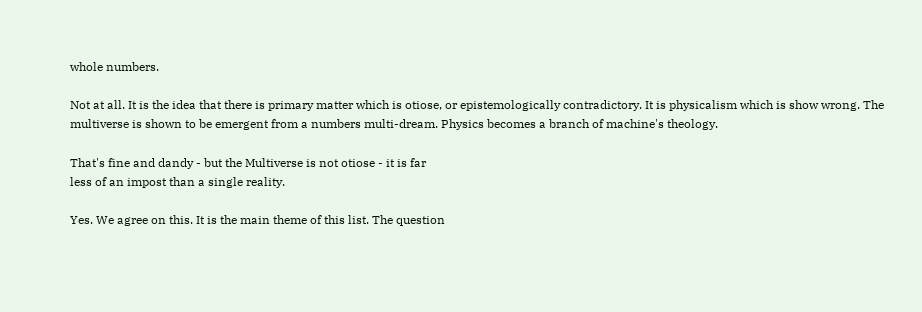whole numbers.

Not at all. It is the idea that there is primary matter which is otiose, or epistemologically contradictory. It is physicalism which is show wrong. The multiverse is shown to be emergent from a numbers multi-dream. Physics becomes a branch of machine's theology.

That's fine and dandy - but the Multiverse is not otiose - it is far
less of an impost than a single reality.

Yes. We agree on this. It is the main theme of this list. The question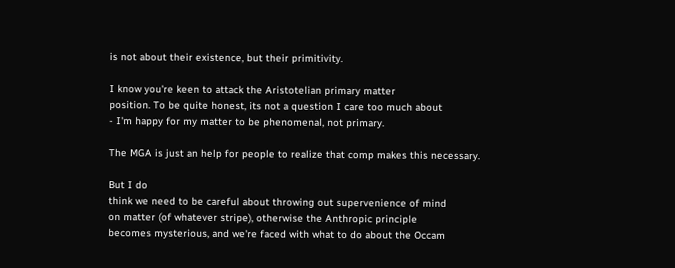is not about their existence, but their primitivity.

I know you're keen to attack the Aristotelian primary matter
position. To be quite honest, its not a question I care too much about
- I'm happy for my matter to be phenomenal, not primary.

The MGA is just an help for people to realize that comp makes this necessary.

But I do
think we need to be careful about throwing out supervenience of mind
on matter (of whatever stripe), otherwise the Anthropic principle
becomes mysterious, and we're faced with what to do about the Occam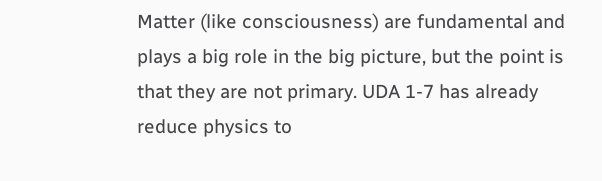Matter (like consciousness) are fundamental and plays a big role in the big picture, but the point is that they are not primary. UDA 1-7 has already reduce physics to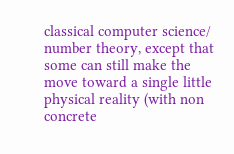classical computer science/ number theory, except that some can still make the move toward a single little physical reality (with non concrete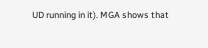UD running in it). MGA shows that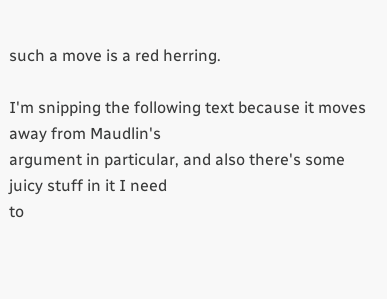such a move is a red herring.

I'm snipping the following text because it moves away from Maudlin's
argument in particular, and also there's some juicy stuff in it I need
to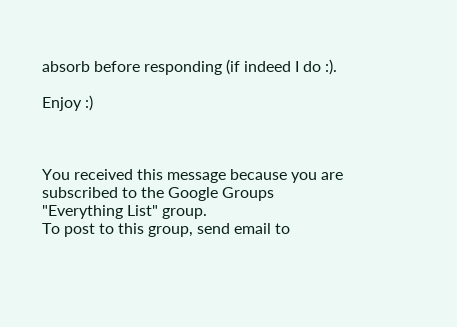absorb before responding (if indeed I do :).

Enjoy :)



You received this message because you are subscribed to the Google Groups
"Everything List" group.
To post to this group, send email to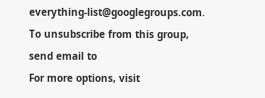everything-list@googlegroups.com.
To unsubscribe from this group, send email to
For more options, visit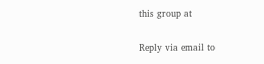this group at

Reply via email to